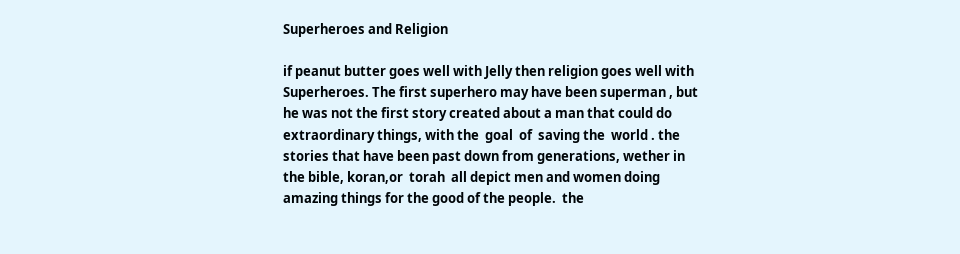Superheroes and Religion

if peanut butter goes well with Jelly then religion goes well with Superheroes. The first superhero may have been superman , but he was not the first story created about a man that could do extraordinary things, with the  goal  of  saving the  world . the stories that have been past down from generations, wether in the bible, koran,or  torah  all depict men and women doing amazing things for the good of the people.  the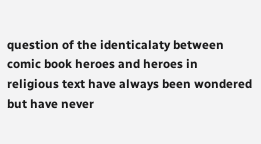question of the identicalaty between comic book heroes and heroes in religious text have always been wondered but have never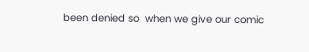been denied so  when we give our comic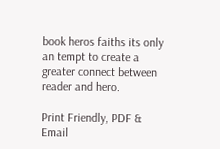book heros faiths its only an tempt to create a greater connect between reader and hero.

Print Friendly, PDF & Email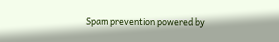Spam prevention powered by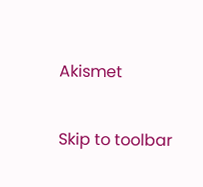Akismet

Skip to toolbar